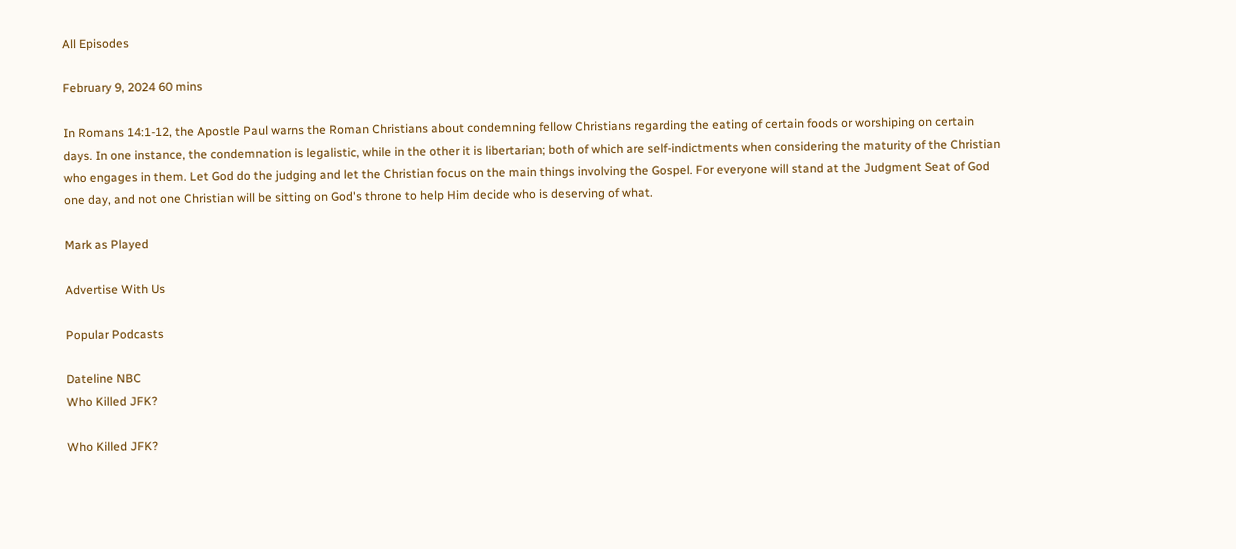All Episodes

February 9, 2024 60 mins

In Romans 14:1-12, the Apostle Paul warns the Roman Christians about condemning fellow Christians regarding the eating of certain foods or worshiping on certain days. In one instance, the condemnation is legalistic, while in the other it is libertarian; both of which are self-indictments when considering the maturity of the Christian who engages in them. Let God do the judging and let the Christian focus on the main things involving the Gospel. For everyone will stand at the Judgment Seat of God one day, and not one Christian will be sitting on God's throne to help Him decide who is deserving of what.

Mark as Played

Advertise With Us

Popular Podcasts

Dateline NBC
Who Killed JFK?

Who Killed JFK?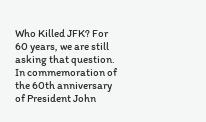Who Killed JFK? For 60 years, we are still asking that question. In commemoration of the 60th anniversary of President John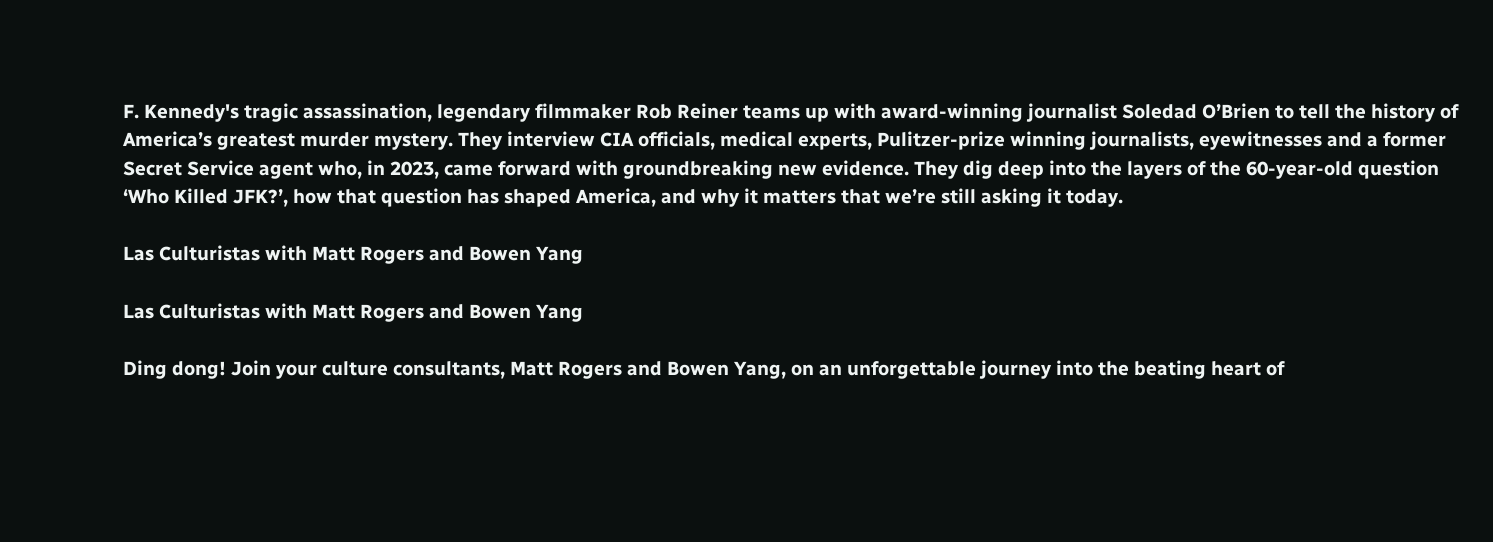F. Kennedy's tragic assassination, legendary filmmaker Rob Reiner teams up with award-winning journalist Soledad O’Brien to tell the history of America’s greatest murder mystery. They interview CIA officials, medical experts, Pulitzer-prize winning journalists, eyewitnesses and a former Secret Service agent who, in 2023, came forward with groundbreaking new evidence. They dig deep into the layers of the 60-year-old question ‘Who Killed JFK?’, how that question has shaped America, and why it matters that we’re still asking it today.

Las Culturistas with Matt Rogers and Bowen Yang

Las Culturistas with Matt Rogers and Bowen Yang

Ding dong! Join your culture consultants, Matt Rogers and Bowen Yang, on an unforgettable journey into the beating heart of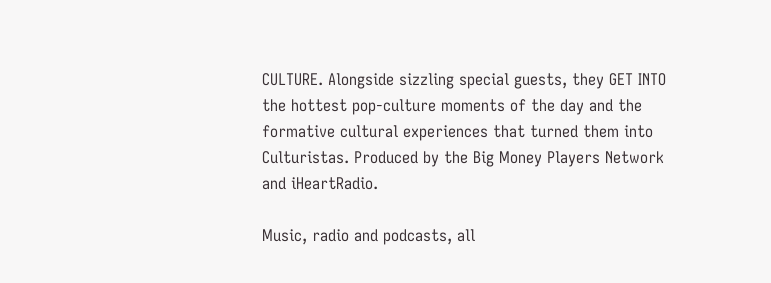CULTURE. Alongside sizzling special guests, they GET INTO the hottest pop-culture moments of the day and the formative cultural experiences that turned them into Culturistas. Produced by the Big Money Players Network and iHeartRadio.

Music, radio and podcasts, all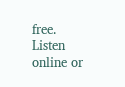free. Listen online or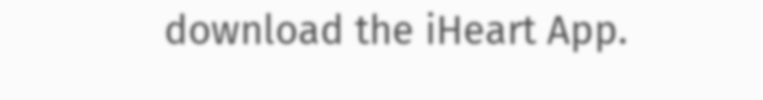download the iHeart App.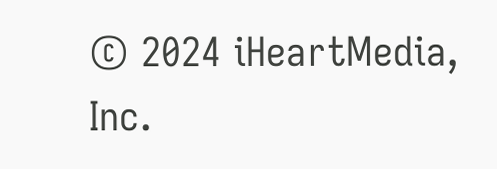© 2024 iHeartMedia, Inc.